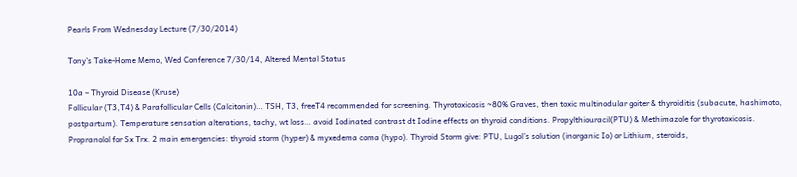Pearls From Wednesday Lecture (7/30/2014)

Tony’s Take-Home Memo, Wed Conference 7/30/14, Altered Mental Status

10a – Thyroid Disease (Kruse)
Follicular (T3,T4) & Parafollicular Cells (Calcitonin)… TSH, T3, freeT4 recommended for screening. Thyrotoxicosis ~80% Graves, then toxic multinodular goiter & thyroiditis (subacute, hashimoto, postpartum). Temperature sensation alterations, tachy, wt loss… avoid Iodinated contrast dt Iodine effects on thyroid conditions. Propylthiouracil(PTU) & Methimazole for thyrotoxicosis. Propranolol for Sx Trx. 2 main emergencies: thyroid storm (hyper) & myxedema coma (hypo). Thyroid Storm give: PTU, Lugol’s solution (inorganic Io) or Lithium, steroids,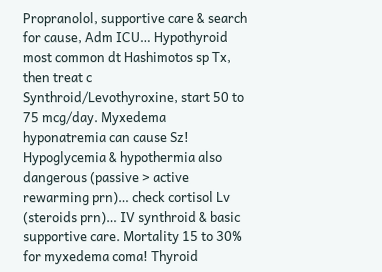Propranolol, supportive care & search for cause, Adm ICU… Hypothyroid most common dt Hashimotos sp Tx, then treat c Synthroid/Levothyroxine, start 50 to 75 mcg/day. Myxedema hyponatremia can cause Sz! Hypoglycemia & hypothermia also dangerous (passive > active rewarming prn)… check cortisol Lv (steroids prn)… IV synthroid & basic supportive care. Mortality 15 to 30% for myxedema coma! Thyroid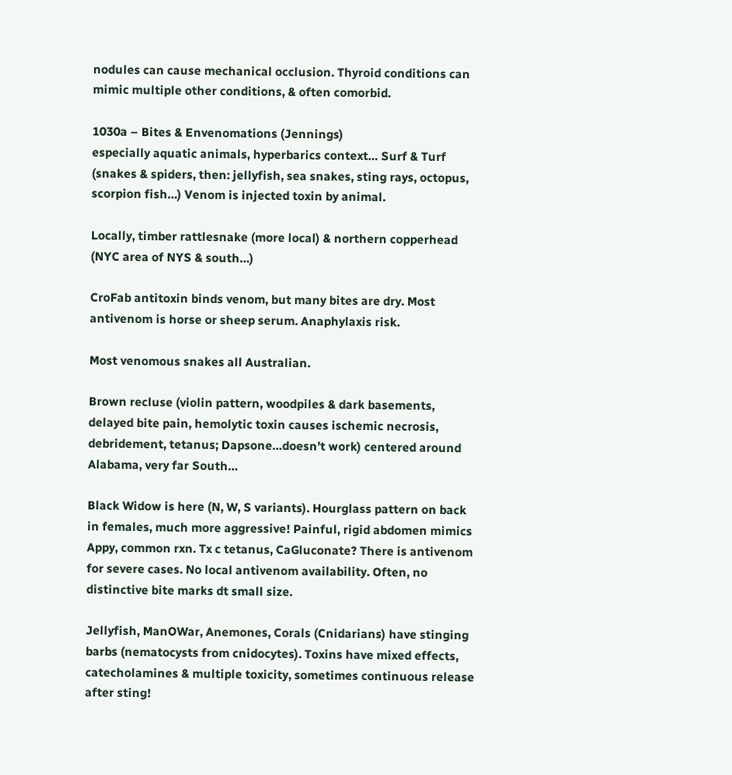nodules can cause mechanical occlusion. Thyroid conditions can mimic multiple other conditions, & often comorbid.

1030a – Bites & Envenomations (Jennings)
especially aquatic animals, hyperbarics context… Surf & Turf (snakes & spiders, then: jellyfish, sea snakes, sting rays, octopus, scorpion fish…) Venom is injected toxin by animal.

Locally, timber rattlesnake (more local) & northern copperhead (NYC area of NYS & south…)

CroFab antitoxin binds venom, but many bites are dry. Most antivenom is horse or sheep serum. Anaphylaxis risk.

Most venomous snakes all Australian.

Brown recluse (violin pattern, woodpiles & dark basements, delayed bite pain, hemolytic toxin causes ischemic necrosis, debridement, tetanus; Dapsone…doesn’t work) centered around Alabama, very far South…

Black Widow is here (N, W, S variants). Hourglass pattern on back in females, much more aggressive! Painful, rigid abdomen mimics Appy, common rxn. Tx c tetanus, CaGluconate? There is antivenom for severe cases. No local antivenom availability. Often, no distinctive bite marks dt small size.

Jellyfish, ManOWar, Anemones, Corals (Cnidarians) have stinging barbs (nematocysts from cnidocytes). Toxins have mixed effects, catecholamines & multiple toxicity, sometimes continuous release after sting!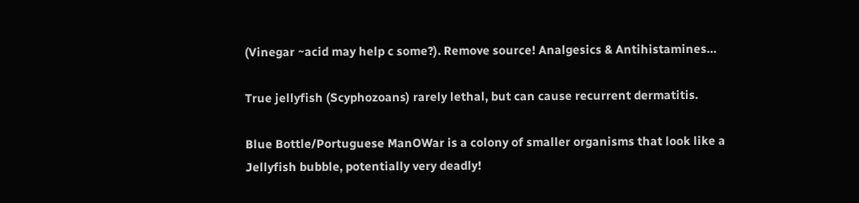(Vinegar ~acid may help c some?). Remove source! Analgesics & Antihistamines…

True jellyfish (Scyphozoans) rarely lethal, but can cause recurrent dermatitis.

Blue Bottle/Portuguese ManOWar is a colony of smaller organisms that look like a Jellyfish bubble, potentially very deadly!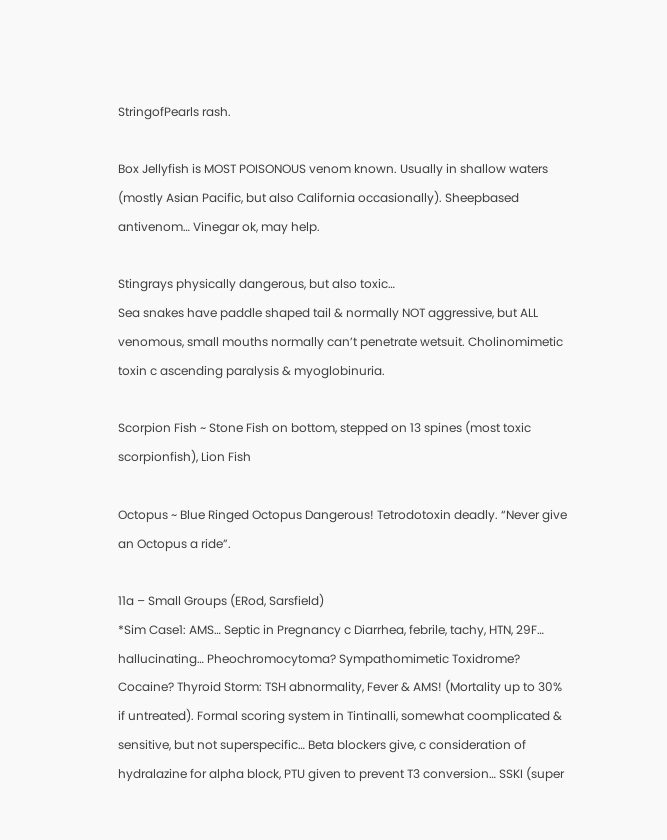StringofPearls rash.

Box Jellyfish is MOST POISONOUS venom known. Usually in shallow waters (mostly Asian Pacific, but also California occasionally). Sheepbased antivenom… Vinegar ok, may help.

Stingrays physically dangerous, but also toxic…
Sea snakes have paddle shaped tail & normally NOT aggressive, but ALL venomous, small mouths normally can’t penetrate wetsuit. Cholinomimetic toxin c ascending paralysis & myoglobinuria.

Scorpion Fish ~ Stone Fish on bottom, stepped on 13 spines (most toxic scorpionfish), Lion Fish

Octopus ~ Blue Ringed Octopus Dangerous! Tetrodotoxin deadly. “Never give an Octopus a ride”.

11a – Small Groups (ERod, Sarsfield)
*Sim Case1: AMS… Septic in Pregnancy c Diarrhea, febrile, tachy, HTN, 29F… hallucinating… Pheochromocytoma? Sympathomimetic Toxidrome? Cocaine? Thyroid Storm: TSH abnormality, Fever & AMS! (Mortality up to 30% if untreated). Formal scoring system in Tintinalli, somewhat coomplicated & sensitive, but not superspecific… Beta blockers give, c consideration of hydralazine for alpha block, PTU given to prevent T3 conversion… SSKI (super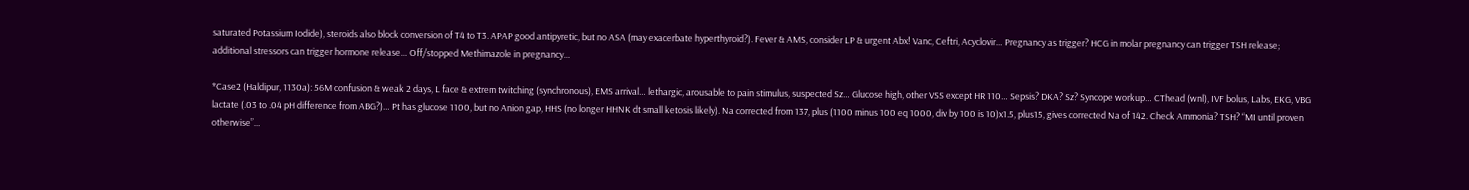saturated Potassium Iodide), steroids also block conversion of T4 to T3. APAP good antipyretic, but no ASA (may exacerbate hyperthyroid?). Fever & AMS, consider LP & urgent Abx! Vanc, Ceftri, Acyclovir… Pregnancy as trigger? HCG in molar pregnancy can trigger TSH release; additional stressors can trigger hormone release… Off/stopped Methimazole in pregnancy…

*Case2 (Haldipur, 1130a): 56M confusion & weak 2 days, L face & extrem twitching (synchronous), EMS arrival… lethargic, arousable to pain stimulus, suspected Sz… Glucose high, other VSS except HR 110… Sepsis? DKA? Sz? Syncope workup… CThead (wnl), IVF bolus, Labs, EKG, VBG lactate (.03 to .04 pH difference from ABG?)… Pt has glucose 1100, but no Anion gap, HHS (no longer HHNK dt small ketosis likely). Na corrected from 137, plus (1100 minus 100 eq 1000, div by 100 is 10)x1.5, plus15, gives corrected Na of 142. Check Ammonia? TSH? “MI until proven otherwise”…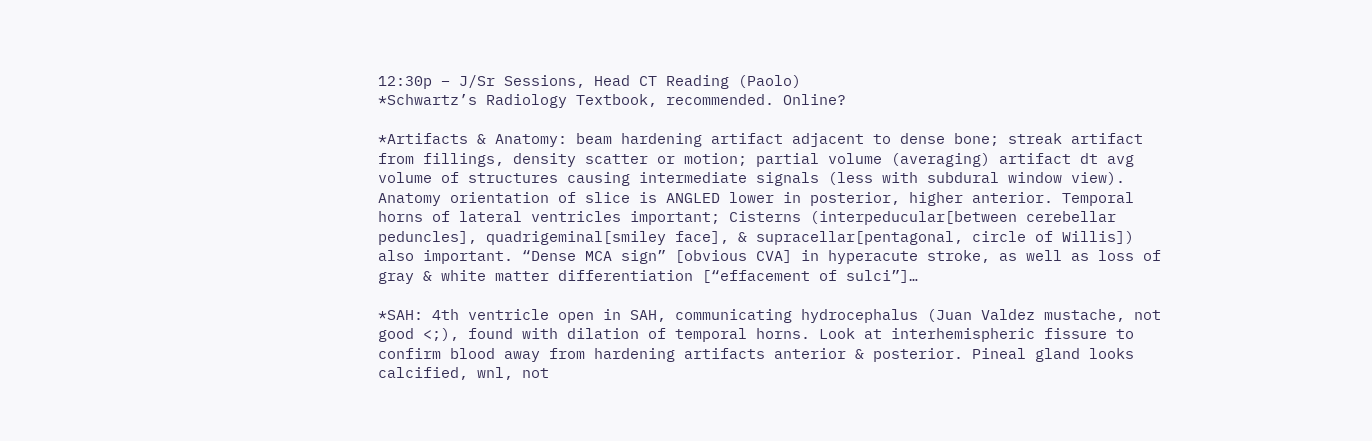12:30p – J/Sr Sessions, Head CT Reading (Paolo)
*Schwartz’s Radiology Textbook, recommended. Online?

*Artifacts & Anatomy: beam hardening artifact adjacent to dense bone; streak artifact from fillings, density scatter or motion; partial volume (averaging) artifact dt avg volume of structures causing intermediate signals (less with subdural window view). Anatomy orientation of slice is ANGLED lower in posterior, higher anterior. Temporal horns of lateral ventricles important; Cisterns (interpeducular[between cerebellar peduncles], quadrigeminal[smiley face], & supracellar[pentagonal, circle of Willis]) also important. “Dense MCA sign” [obvious CVA] in hyperacute stroke, as well as loss of gray & white matter differentiation [“effacement of sulci”]…

*SAH: 4th ventricle open in SAH, communicating hydrocephalus (Juan Valdez mustache, not good <;), found with dilation of temporal horns. Look at interhemispheric fissure to confirm blood away from hardening artifacts anterior & posterior. Pineal gland looks calcified, wnl, not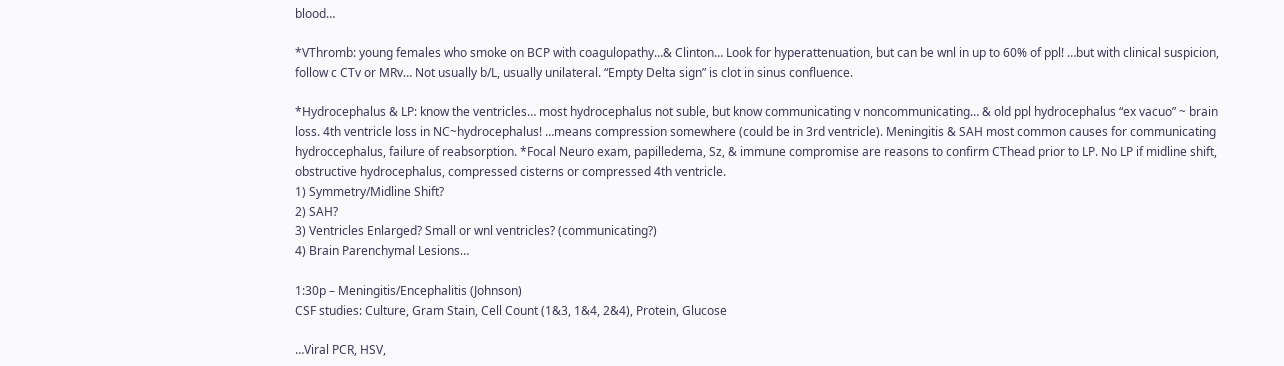blood…

*VThromb: young females who smoke on BCP with coagulopathy…& Clinton… Look for hyperattenuation, but can be wnl in up to 60% of ppl! …but with clinical suspicion, follow c CTv or MRv… Not usually b/L, usually unilateral. “Empty Delta sign” is clot in sinus confluence.

*Hydrocephalus & LP: know the ventricles… most hydrocephalus not suble, but know communicating v noncommunicating… & old ppl hydrocephalus “ex vacuo” ~ brain loss. 4th ventricle loss in NC~hydrocephalus! …means compression somewhere (could be in 3rd ventricle). Meningitis & SAH most common causes for communicating hydroccephalus, failure of reabsorption. *Focal Neuro exam, papilledema, Sz, & immune compromise are reasons to confirm CThead prior to LP. No LP if midline shift, obstructive hydrocephalus, compressed cisterns or compressed 4th ventricle.
1) Symmetry/Midline Shift?
2) SAH?
3) Ventricles Enlarged? Small or wnl ventricles? (communicating?)
4) Brain Parenchymal Lesions…

1:30p – Meningitis/Encephalitis (Johnson)
CSF studies: Culture, Gram Stain, Cell Count (1&3, 1&4, 2&4), Protein, Glucose

…Viral PCR, HSV,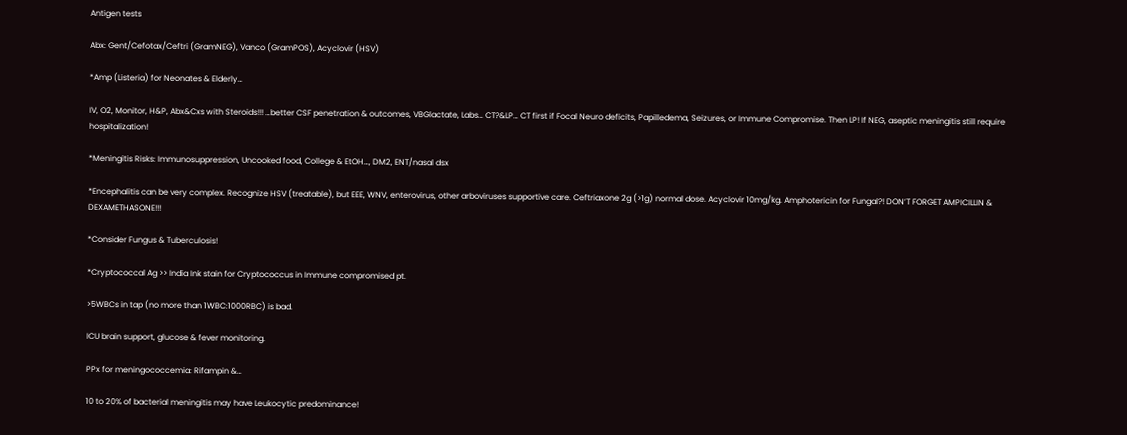Antigen tests

Abx: Gent/Cefotax/Ceftri (GramNEG), Vanco (GramPOS), Acyclovir (HSV)

*Amp (Listeria) for Neonates & Elderly…

IV, O2, Monitor, H&P, Abx&Cxs with Steroids!!! …better CSF penetration & outcomes, VBGlactate, Labs… CT?&LP… CT first if Focal Neuro deficits, Papilledema, Seizures, or Immune Compromise. Then LP! If NEG, aseptic meningitis still require hospitalization!

*Meningitis Risks: Immunosuppression, Uncooked food, College & EtOH…, DM2, ENT/nasal dsx

*Encephalitis can be very complex. Recognize HSV (treatable), but EEE, WNV, enterovirus, other arboviruses supportive care. Ceftriaxone 2g (>1g) normal dose. Acyclovir 10mg/kg. Amphotericin for Fungal?! DON’T FORGET AMPICILLIN & DEXAMETHASONE!!!

*Consider Fungus & Tuberculosis!

*Cryptococcal Ag >> India Ink stain for Cryptococcus in Immune compromised pt.

>5WBCs in tap (no more than 1WBC:1000RBC) is bad.

ICU brain support, glucose & fever monitoring.

PPx for meningococcemia: Rifampin &…

10 to 20% of bacterial meningitis may have Leukocytic predominance!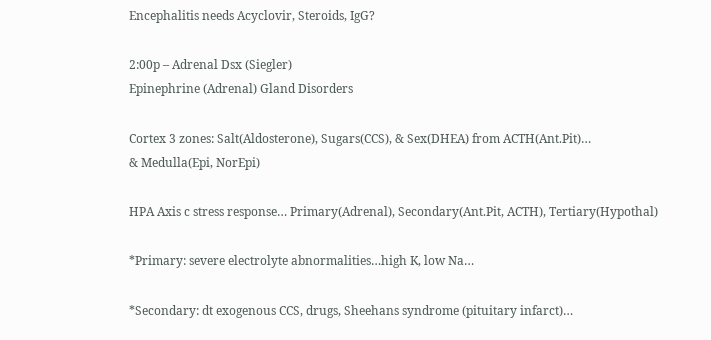Encephalitis needs Acyclovir, Steroids, IgG?

2:00p – Adrenal Dsx (Siegler)
Epinephrine (Adrenal) Gland Disorders

Cortex 3 zones: Salt(Aldosterone), Sugars(CCS), & Sex(DHEA) from ACTH(Ant.Pit)…
& Medulla(Epi, NorEpi)

HPA Axis c stress response… Primary(Adrenal), Secondary(Ant.Pit, ACTH), Tertiary(Hypothal)

*Primary: severe electrolyte abnormalities…high K, low Na…

*Secondary: dt exogenous CCS, drugs, Sheehans syndrome (pituitary infarct)…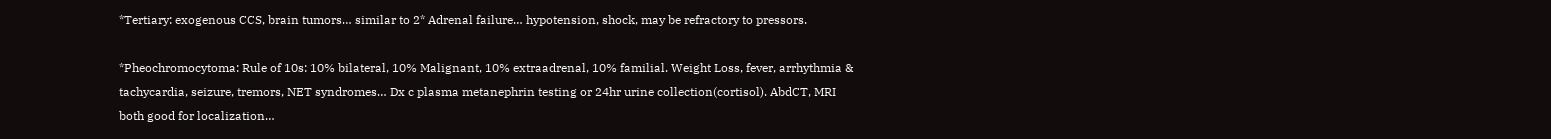*Tertiary: exogenous CCS, brain tumors… similar to 2* Adrenal failure… hypotension, shock, may be refractory to pressors.

*Pheochromocytoma: Rule of 10s: 10% bilateral, 10% Malignant, 10% extraadrenal, 10% familial. Weight Loss, fever, arrhythmia & tachycardia, seizure, tremors, NET syndromes… Dx c plasma metanephrin testing or 24hr urine collection(cortisol). AbdCT, MRI both good for localization…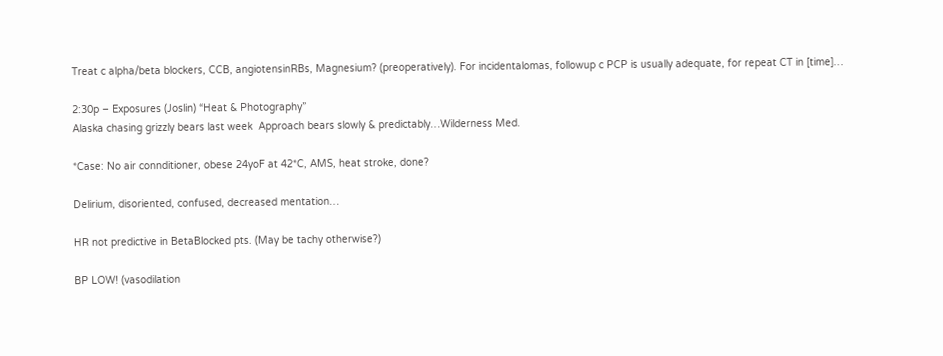Treat c alpha/beta blockers, CCB, angiotensinRBs, Magnesium? (preoperatively). For incidentalomas, followup c PCP is usually adequate, for repeat CT in [time]…

2:30p – Exposures (Joslin) “Heat & Photography”
Alaska chasing grizzly bears last week  Approach bears slowly & predictably…Wilderness Med.

*Case: No air connditioner, obese 24yoF at 42*C, AMS, heat stroke, done?

Delirium, disoriented, confused, decreased mentation…

HR not predictive in BetaBlocked pts. (May be tachy otherwise?)

BP LOW! (vasodilation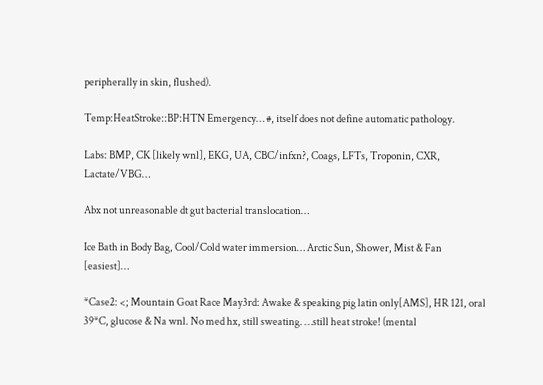peripherally in skin, flushed).

Temp:HeatStroke::BP:HTN Emergency… #, itself does not define automatic pathology.

Labs: BMP, CK [likely wnl], EKG, UA, CBC/infxn?, Coags, LFTs, Troponin, CXR, Lactate/VBG…

Abx not unreasonable dt gut bacterial translocation…

Ice Bath in Body Bag, Cool/Cold water immersion… Arctic Sun, Shower, Mist & Fan [easiest]…

*Case2: <; Mountain Goat Race May3rd: Awake & speaking pig latin only[AMS], HR 121, oral 39*C, glucose & Na wnl. No med hx, still sweating. …still heat stroke! (mental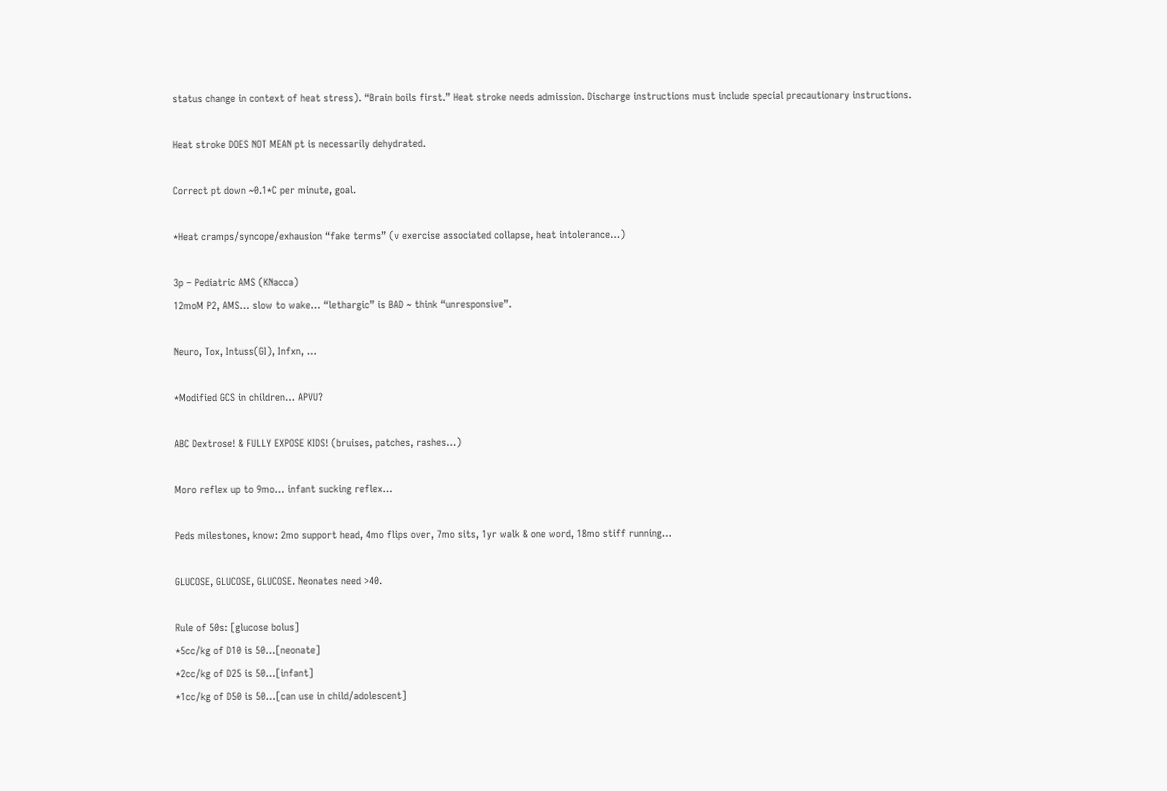status change in context of heat stress). “Brain boils first.” Heat stroke needs admission. Discharge instructions must include special precautionary instructions.

Heat stroke DOES NOT MEAN pt is necessarily dehydrated.

Correct pt down ~0.1*C per minute, goal.

*Heat cramps/syncope/exhausion “fake terms” (v exercise associated collapse, heat intolerance…)

3p – Pediatric AMS (KNacca)
12moM P2, AMS… slow to wake… “lethargic” is BAD ~ think “unresponsive”.

Neuro, Tox, Intuss(GI), Infxn, …

*Modified GCS in children… APVU?

ABC Dextrose! & FULLY EXPOSE KIDS! (bruises, patches, rashes…)

Moro reflex up to 9mo… infant sucking reflex…

Peds milestones, know: 2mo support head, 4mo flips over, 7mo sits, 1yr walk & one word, 18mo stiff running…

GLUCOSE, GLUCOSE, GLUCOSE. Neonates need >40.

Rule of 50s: [glucose bolus]
*5cc/kg of D10 is 50…[neonate]
*2cc/kg of D25 is 50…[infant]
*1cc/kg of D50 is 50…[can use in child/adolescent]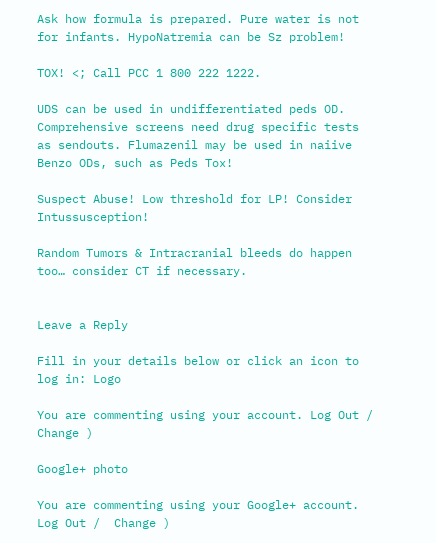Ask how formula is prepared. Pure water is not for infants. HypoNatremia can be Sz problem!

TOX! <; Call PCC 1 800 222 1222.

UDS can be used in undifferentiated peds OD. Comprehensive screens need drug specific tests as sendouts. Flumazenil may be used in naiive Benzo ODs, such as Peds Tox!

Suspect Abuse! Low threshold for LP! Consider Intussusception!

Random Tumors & Intracranial bleeds do happen too… consider CT if necessary.


Leave a Reply

Fill in your details below or click an icon to log in: Logo

You are commenting using your account. Log Out /  Change )

Google+ photo

You are commenting using your Google+ account. Log Out /  Change )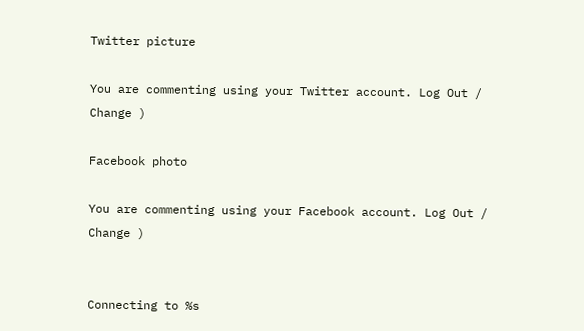Twitter picture

You are commenting using your Twitter account. Log Out /  Change )

Facebook photo

You are commenting using your Facebook account. Log Out /  Change )


Connecting to %s